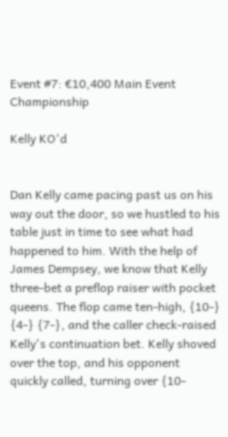Event #7: €10,400 Main Event Championship

Kelly KO'd


Dan Kelly came pacing past us on his way out the door, so we hustled to his table just in time to see what had happened to him. With the help of James Dempsey, we know that Kelly three-bet a preflop raiser with pocket queens. The flop came ten-high, {10-} {4-} {7-}, and the caller check-raised Kelly's continuation bet. Kelly shoved over the top, and his opponent quickly called, turning over {10-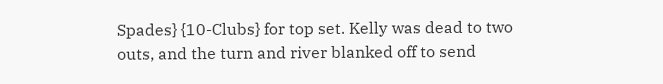Spades} {10-Clubs} for top set. Kelly was dead to two outs, and the turn and river blanked off to send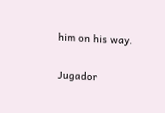him on his way.

Jugador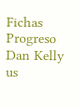Fichas Progreso
Dan Kelly
us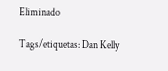Eliminado

Tags/etiquetas: Dan Kelly